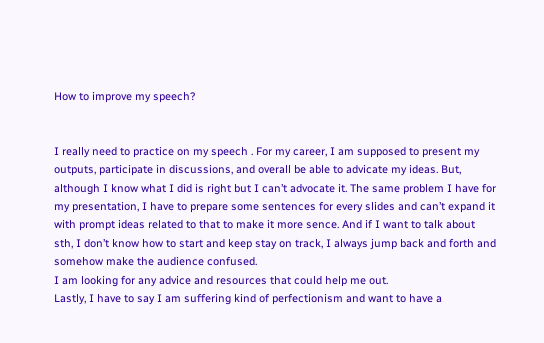How to improve my speech?


I really need to practice on my speech . For my career, I am supposed to present my outputs, participate in discussions, and overall be able to advicate my ideas. But, although I know what I did is right but I can’t advocate it. The same problem I have for my presentation, I have to prepare some sentences for every slides and can’t expand it with prompt ideas related to that to make it more sence. And if I want to talk about sth, I don’t know how to start and keep stay on track, I always jump back and forth and somehow make the audience confused.
I am looking for any advice and resources that could help me out.
Lastly, I have to say I am suffering kind of perfectionism and want to have a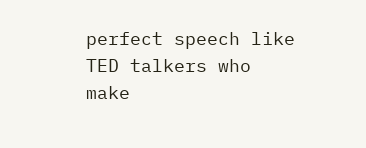perfect speech like TED talkers who make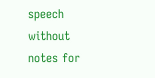speech without notes for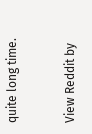quite long time.


View Reddit by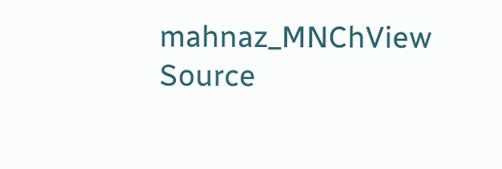mahnaz_MNChView Source